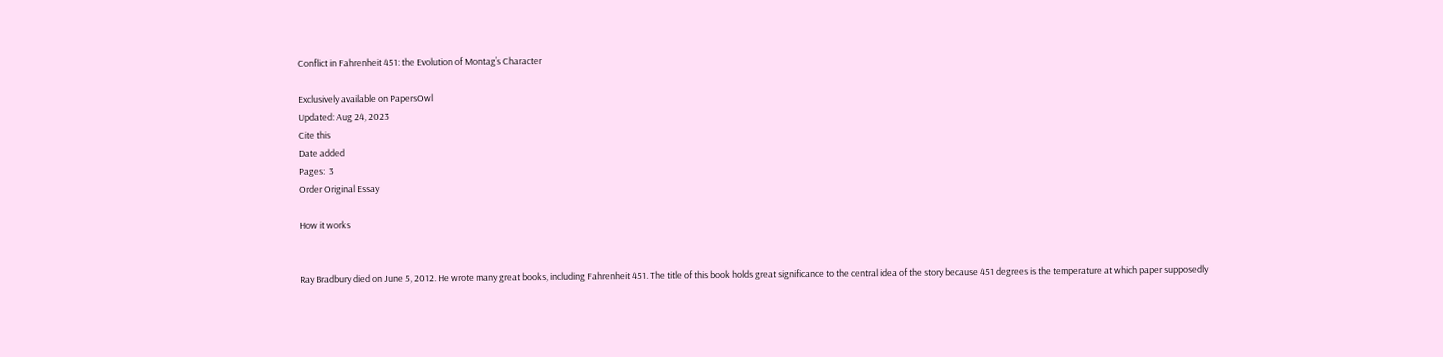Conflict in Fahrenheit 451: the Evolution of Montag’s Character

Exclusively available on PapersOwl
Updated: Aug 24, 2023
Cite this
Date added
Pages:  3
Order Original Essay

How it works


Ray Bradbury died on June 5, 2012. He wrote many great books, including Fahrenheit 451. The title of this book holds great significance to the central idea of the story because 451 degrees is the temperature at which paper supposedly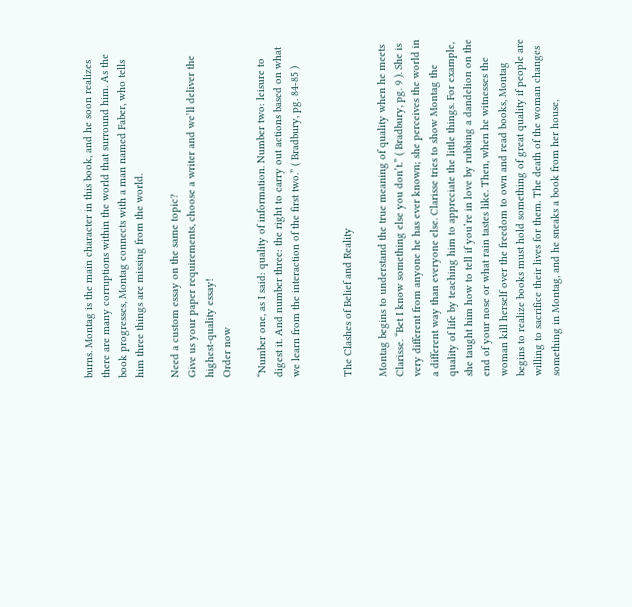burns. Montag is the main character in this book, and he soon realizes there are many corruptions within the world that surround him. As the book progresses, Montag connects with a man named Faber, who tells him three things are missing from the world.

Need a custom essay on the same topic?
Give us your paper requirements, choose a writer and we’ll deliver the highest-quality essay!
Order now

“Number one, as I said: quality of information. Number two: leisure to digest it. And number three: the right to carry out actions based on what we learn from the interaction of the first two.” ( Bradbury, pg. 84-85 )


The Clashes of Belief and Reality

Montag begins to understand the true meaning of quality when he meets Clarisse. “Bet I know something else you don’t.” ( Bradbury, pg. 9 ). She is very different from anyone he has ever known; she perceives the world in a different way than everyone else. Clarisse tries to show Montag the quality of life by teaching him to appreciate the little things. For example, she taught him how to tell if you’re in love by rubbing a dandelion on the end of your nose or what rain tastes like. Then, when he witnesses the woman kill herself over the freedom to own and read books, Montag begins to realize books must hold something of great quality if people are willing to sacrifice their lives for them. The death of the woman changes something in Montag, and he sneaks a book from her house,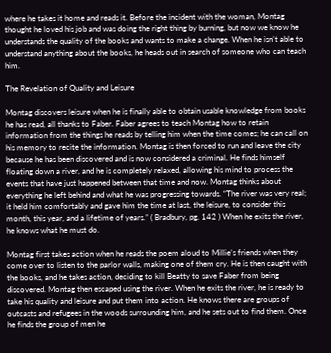where he takes it home and reads it. Before the incident with the woman, Montag thought he loved his job and was doing the right thing by burning, but now we know he understands the quality of the books and wants to make a change. When he isn’t able to understand anything about the books, he heads out in search of someone who can teach him.

The Revelation of Quality and Leisure

Montag discovers leisure when he is finally able to obtain usable knowledge from books he has read, all thanks to Faber. Faber agrees to teach Montag how to retain information from the things he reads by telling him when the time comes; he can call on his memory to recite the information. Montag is then forced to run and leave the city because he has been discovered and is now considered a criminal. He finds himself floating down a river, and he is completely relaxed, allowing his mind to process the events that have just happened between that time and now. Montag thinks about everything he left behind and what he was progressing towards. “The river was very real; it held him comfortably and gave him the time at last, the leisure, to consider this month, this year, and a lifetime of years.” ( Bradbury, pg. 142 ) When he exits the river, he knows what he must do.

Montag first takes action when he reads the poem aloud to Millie’s friends when they come over to listen to the parlor walls, making one of them cry. He is then caught with the books, and he takes action, deciding to kill Beatty to save Faber from being discovered. Montag then escaped using the river. When he exits the river, he is ready to take his quality and leisure and put them into action. He knows there are groups of outcasts and refugees in the woods surrounding him, and he sets out to find them. Once he finds the group of men he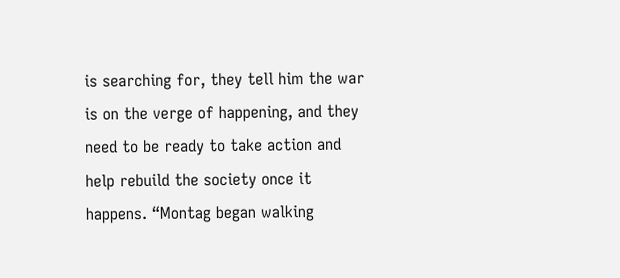is searching for, they tell him the war is on the verge of happening, and they need to be ready to take action and help rebuild the society once it happens. “Montag began walking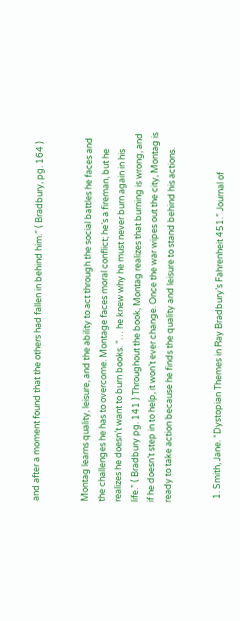and after a moment found that the others had fallen in behind him.” ( Bradbury, pg. 164 )


Montag learns quality, leisure, and the ability to act through the social battles he faces and the challenges he has to overcome. Montage faces moral conflict; he’s a fireman, but he realizes he doesn’t want to burn books. “… he knew why he must never burn again in his life.” ( Bradbury pg. 141 ) Throughout the book, Montag realizes that burning is wrong, and if he doesn’t step in to help, it won’t ever change. Once the war wipes out the city, Montag is ready to take action because he finds the quality and leisure to stand behind his actions.


  1. Smith, Jane. “Dystopian Themes in Ray Bradbury’s Fahrenheit 451.” Journal of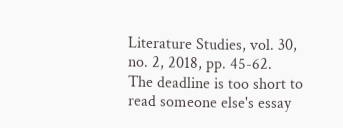Literature Studies, vol. 30, no. 2, 2018, pp. 45-62.
The deadline is too short to read someone else's essay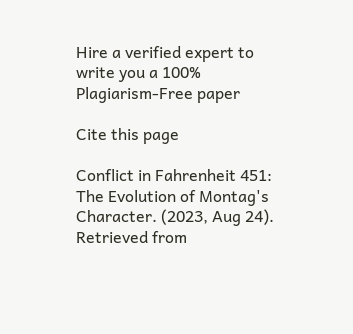Hire a verified expert to write you a 100% Plagiarism-Free paper

Cite this page

Conflict in Fahrenheit 451: The Evolution of Montag's Character. (2023, Aug 24). Retrieved from